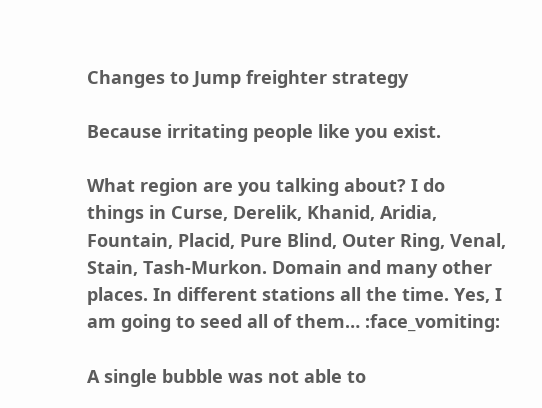Changes to Jump freighter strategy

Because irritating people like you exist.

What region are you talking about? I do things in Curse, Derelik, Khanid, Aridia, Fountain, Placid, Pure Blind, Outer Ring, Venal, Stain, Tash-Murkon. Domain and many other places. In different stations all the time. Yes, I am going to seed all of them… :face_vomiting:

A single bubble was not able to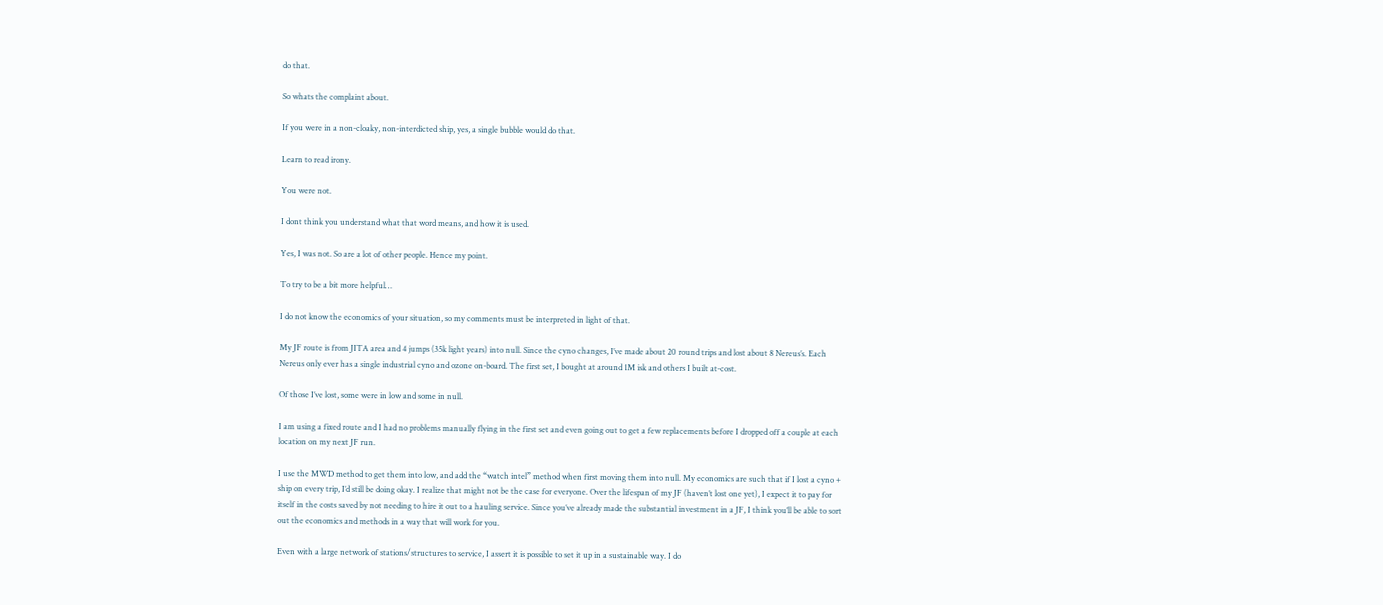do that.

So whats the complaint about.

If you were in a non-cloaky, non-interdicted ship, yes, a single bubble would do that.

Learn to read irony.

You were not.

I dont think you understand what that word means, and how it is used.

Yes, I was not. So are a lot of other people. Hence my point.

To try to be a bit more helpful…

I do not know the economics of your situation, so my comments must be interpreted in light of that.

My JF route is from JITA area and 4 jumps (35k light years) into null. Since the cyno changes, I’ve made about 20 round trips and lost about 8 Nereus’s. Each Nereus only ever has a single industrial cyno and ozone on-board. The first set, I bought at around 1M isk and others I built at-cost.

Of those I’ve lost, some were in low and some in null.

I am using a fixed route and I had no problems manually flying in the first set and even going out to get a few replacements before I dropped off a couple at each location on my next JF run.

I use the MWD method to get them into low, and add the “watch intel” method when first moving them into null. My economics are such that if I lost a cyno + ship on every trip, I’d still be doing okay. I realize that might not be the case for everyone. Over the lifespan of my JF (haven’t lost one yet), I expect it to pay for itself in the costs saved by not needing to hire it out to a hauling service. Since you’ve already made the substantial investment in a JF, I think you’ll be able to sort out the economics and methods in a way that will work for you.

Even with a large network of stations/structures to service, I assert it is possible to set it up in a sustainable way. I do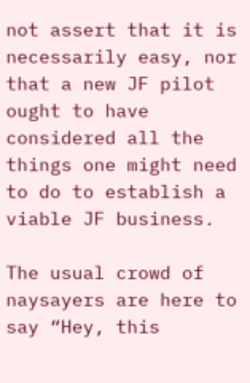not assert that it is necessarily easy, nor that a new JF pilot ought to have considered all the things one might need to do to establish a viable JF business.

The usual crowd of naysayers are here to say “Hey, this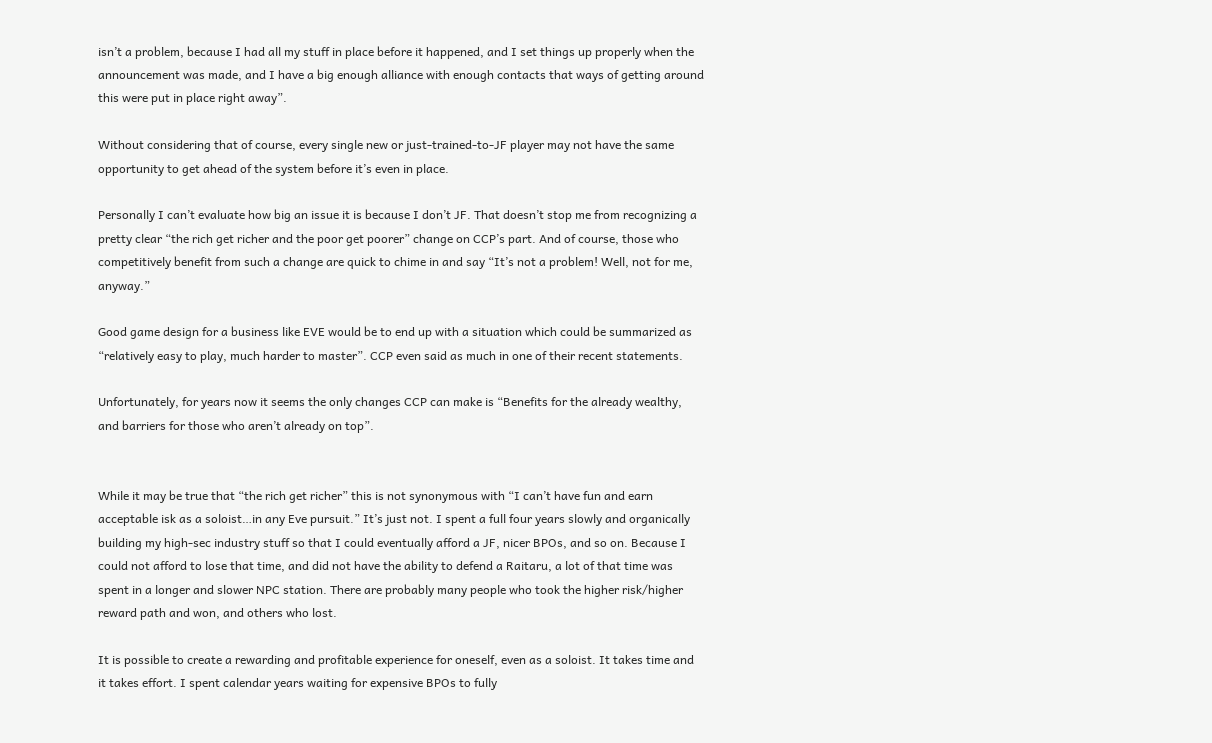isn’t a problem, because I had all my stuff in place before it happened, and I set things up properly when the announcement was made, and I have a big enough alliance with enough contacts that ways of getting around this were put in place right away”.

Without considering that of course, every single new or just-trained-to-JF player may not have the same opportunity to get ahead of the system before it’s even in place.

Personally I can’t evaluate how big an issue it is because I don’t JF. That doesn’t stop me from recognizing a pretty clear “the rich get richer and the poor get poorer” change on CCP’s part. And of course, those who competitively benefit from such a change are quick to chime in and say “It’s not a problem! Well, not for me, anyway.”

Good game design for a business like EVE would be to end up with a situation which could be summarized as “relatively easy to play, much harder to master”. CCP even said as much in one of their recent statements.

Unfortunately, for years now it seems the only changes CCP can make is “Benefits for the already wealthy, and barriers for those who aren’t already on top”.


While it may be true that “the rich get richer” this is not synonymous with “I can’t have fun and earn acceptable isk as a soloist…in any Eve pursuit.” It’s just not. I spent a full four years slowly and organically building my high-sec industry stuff so that I could eventually afford a JF, nicer BPOs, and so on. Because I could not afford to lose that time, and did not have the ability to defend a Raitaru, a lot of that time was spent in a longer and slower NPC station. There are probably many people who took the higher risk/higher reward path and won, and others who lost.

It is possible to create a rewarding and profitable experience for oneself, even as a soloist. It takes time and it takes effort. I spent calendar years waiting for expensive BPOs to fully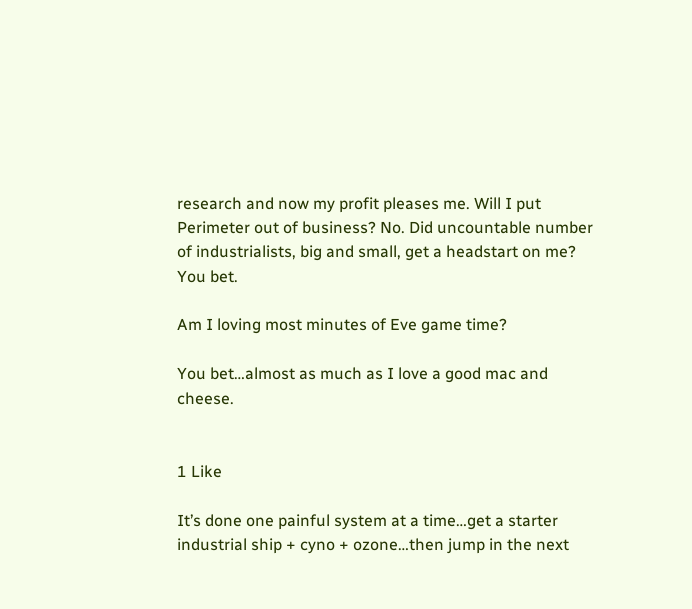research and now my profit pleases me. Will I put Perimeter out of business? No. Did uncountable number of industrialists, big and small, get a headstart on me? You bet.

Am I loving most minutes of Eve game time?

You bet…almost as much as I love a good mac and cheese.


1 Like

It’s done one painful system at a time…get a starter industrial ship + cyno + ozone…then jump in the next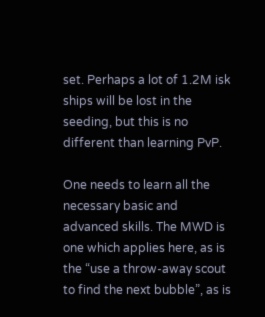set. Perhaps a lot of 1.2M isk ships will be lost in the seeding, but this is no different than learning PvP.

One needs to learn all the necessary basic and advanced skills. The MWD is one which applies here, as is the “use a throw-away scout to find the next bubble”, as is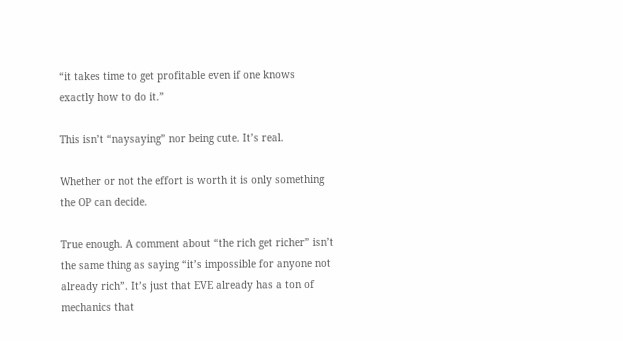“it takes time to get profitable even if one knows exactly how to do it.”

This isn’t “naysaying” nor being cute. It’s real.

Whether or not the effort is worth it is only something the OP can decide.

True enough. A comment about “the rich get richer” isn’t the same thing as saying “it’s impossible for anyone not already rich”. It’s just that EVE already has a ton of mechanics that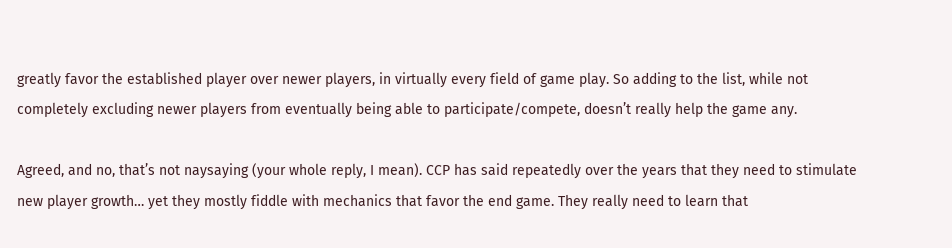greatly favor the established player over newer players, in virtually every field of game play. So adding to the list, while not completely excluding newer players from eventually being able to participate/compete, doesn’t really help the game any.

Agreed, and no, that’s not naysaying (your whole reply, I mean). CCP has said repeatedly over the years that they need to stimulate new player growth… yet they mostly fiddle with mechanics that favor the end game. They really need to learn that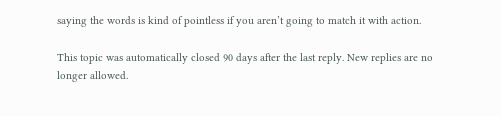saying the words is kind of pointless if you aren’t going to match it with action.

This topic was automatically closed 90 days after the last reply. New replies are no longer allowed.